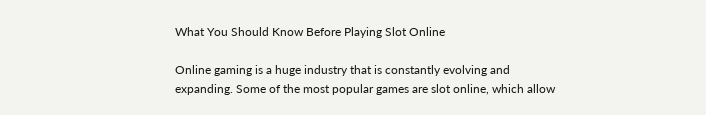What You Should Know Before Playing Slot Online

Online gaming is a huge industry that is constantly evolving and expanding. Some of the most popular games are slot online, which allow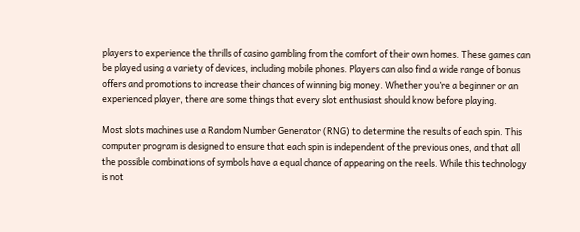players to experience the thrills of casino gambling from the comfort of their own homes. These games can be played using a variety of devices, including mobile phones. Players can also find a wide range of bonus offers and promotions to increase their chances of winning big money. Whether you’re a beginner or an experienced player, there are some things that every slot enthusiast should know before playing.

Most slots machines use a Random Number Generator (RNG) to determine the results of each spin. This computer program is designed to ensure that each spin is independent of the previous ones, and that all the possible combinations of symbols have a equal chance of appearing on the reels. While this technology is not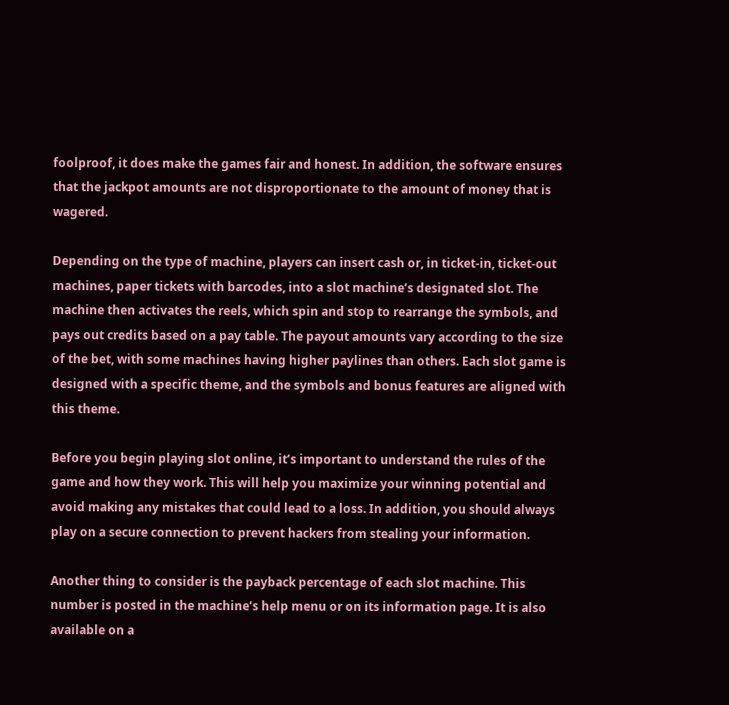foolproof, it does make the games fair and honest. In addition, the software ensures that the jackpot amounts are not disproportionate to the amount of money that is wagered.

Depending on the type of machine, players can insert cash or, in ticket-in, ticket-out machines, paper tickets with barcodes, into a slot machine’s designated slot. The machine then activates the reels, which spin and stop to rearrange the symbols, and pays out credits based on a pay table. The payout amounts vary according to the size of the bet, with some machines having higher paylines than others. Each slot game is designed with a specific theme, and the symbols and bonus features are aligned with this theme.

Before you begin playing slot online, it’s important to understand the rules of the game and how they work. This will help you maximize your winning potential and avoid making any mistakes that could lead to a loss. In addition, you should always play on a secure connection to prevent hackers from stealing your information.

Another thing to consider is the payback percentage of each slot machine. This number is posted in the machine’s help menu or on its information page. It is also available on a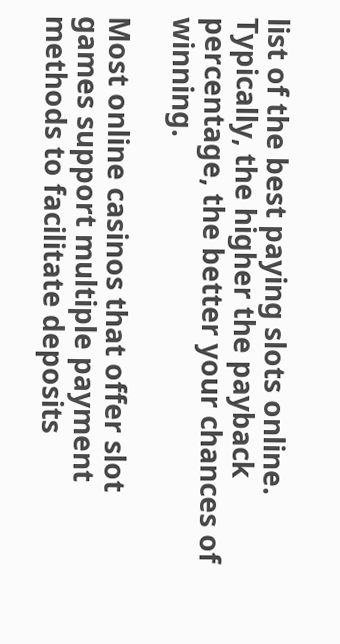list of the best paying slots online. Typically, the higher the payback percentage, the better your chances of winning.

Most online casinos that offer slot games support multiple payment methods to facilitate deposits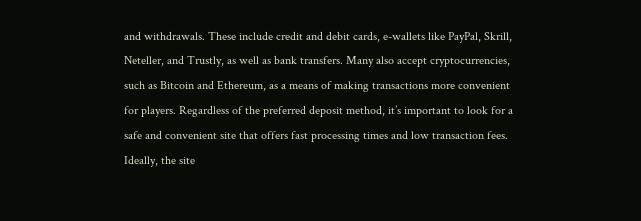and withdrawals. These include credit and debit cards, e-wallets like PayPal, Skrill, Neteller, and Trustly, as well as bank transfers. Many also accept cryptocurrencies, such as Bitcoin and Ethereum, as a means of making transactions more convenient for players. Regardless of the preferred deposit method, it’s important to look for a safe and convenient site that offers fast processing times and low transaction fees. Ideally, the site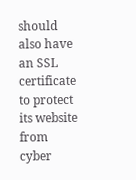should also have an SSL certificate to protect its website from cyber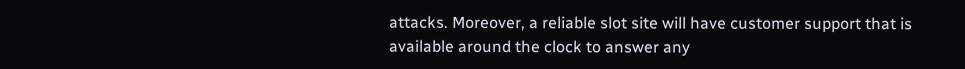attacks. Moreover, a reliable slot site will have customer support that is available around the clock to answer any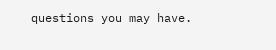questions you may have.